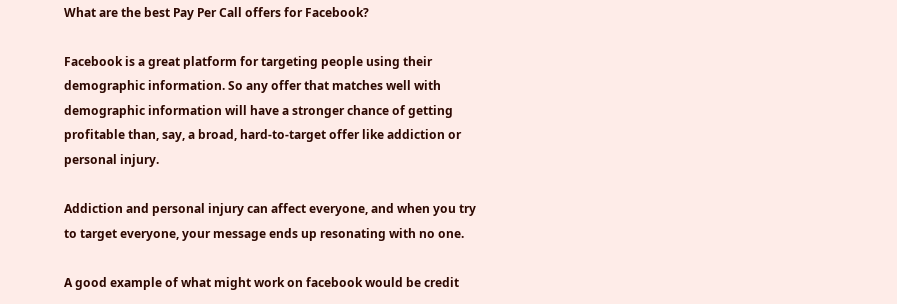What are the best Pay Per Call offers for Facebook?

Facebook is a great platform for targeting people using their demographic information. So any offer that matches well with demographic information will have a stronger chance of getting profitable than, say, a broad, hard-to-target offer like addiction or personal injury.

Addiction and personal injury can affect everyone, and when you try to target everyone, your message ends up resonating with no one.

A good example of what might work on facebook would be credit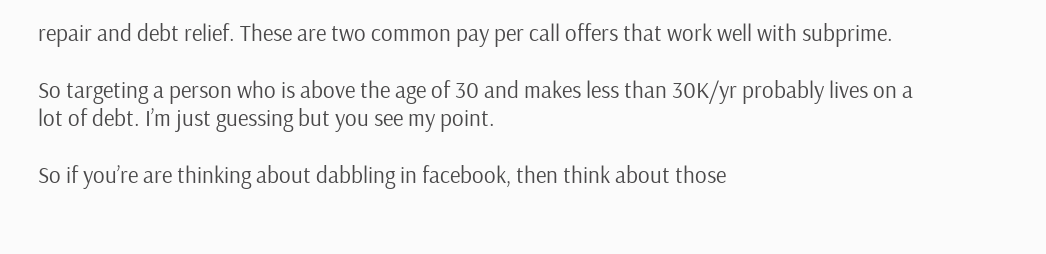repair and debt relief. These are two common pay per call offers that work well with subprime.

So targeting a person who is above the age of 30 and makes less than 30K/yr probably lives on a lot of debt. I’m just guessing but you see my point.

So if you’re are thinking about dabbling in facebook, then think about those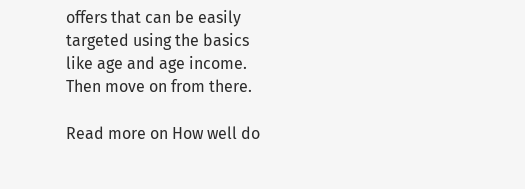offers that can be easily targeted using the basics like age and age income. Then move on from there.

Read more on How well do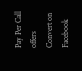Pay Per Call offers Convert on Facebook